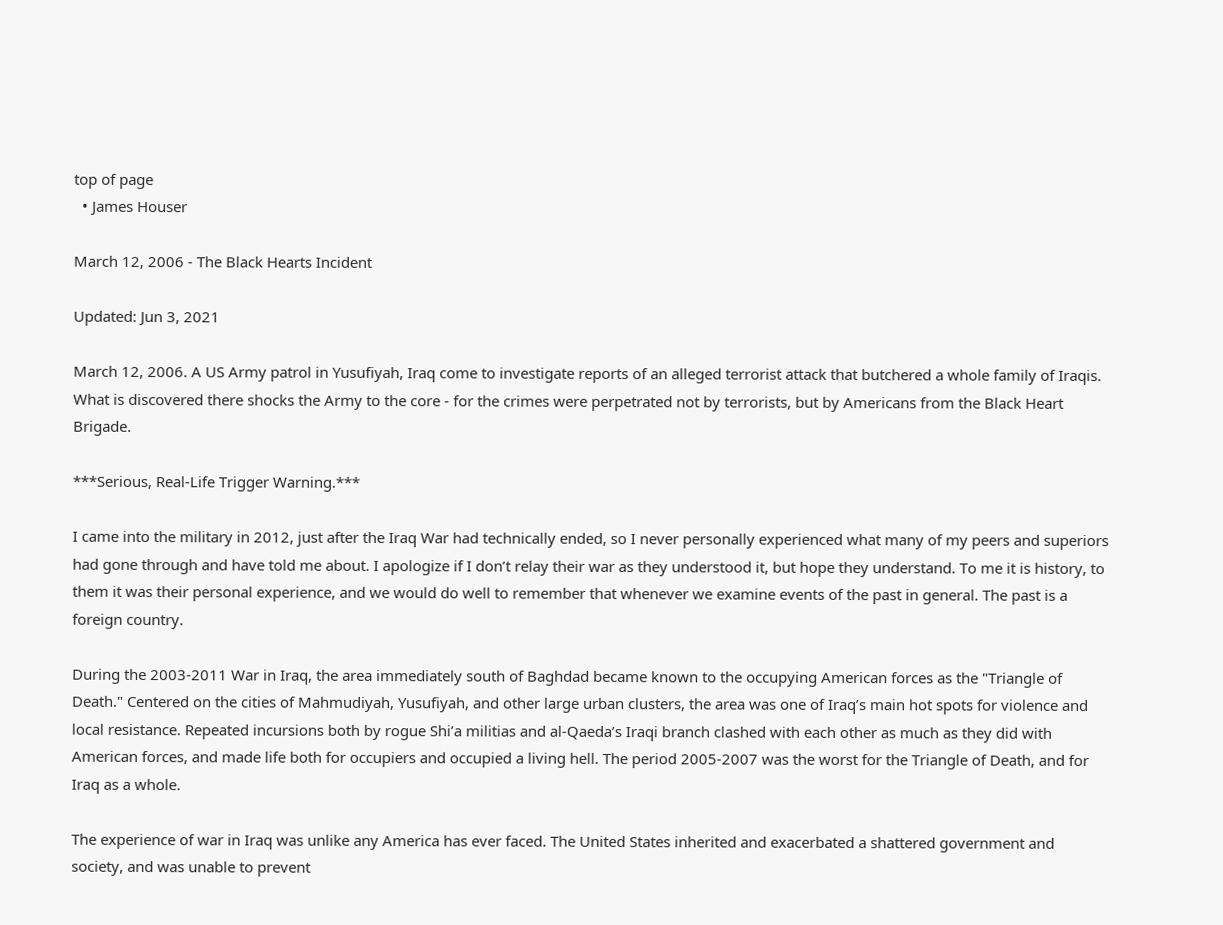top of page
  • James Houser

March 12, 2006 - The Black Hearts Incident

Updated: Jun 3, 2021

March 12, 2006. A US Army patrol in Yusufiyah, Iraq come to investigate reports of an alleged terrorist attack that butchered a whole family of Iraqis. What is discovered there shocks the Army to the core - for the crimes were perpetrated not by terrorists, but by Americans from the Black Heart Brigade.

***Serious, Real-Life Trigger Warning.***

I came into the military in 2012, just after the Iraq War had technically ended, so I never personally experienced what many of my peers and superiors had gone through and have told me about. I apologize if I don’t relay their war as they understood it, but hope they understand. To me it is history, to them it was their personal experience, and we would do well to remember that whenever we examine events of the past in general. The past is a foreign country.

During the 2003-2011 War in Iraq, the area immediately south of Baghdad became known to the occupying American forces as the "Triangle of Death." Centered on the cities of Mahmudiyah, Yusufiyah, and other large urban clusters, the area was one of Iraq’s main hot spots for violence and local resistance. Repeated incursions both by rogue Shi’a militias and al-Qaeda’s Iraqi branch clashed with each other as much as they did with American forces, and made life both for occupiers and occupied a living hell. The period 2005-2007 was the worst for the Triangle of Death, and for Iraq as a whole.

The experience of war in Iraq was unlike any America has ever faced. The United States inherited and exacerbated a shattered government and society, and was unable to prevent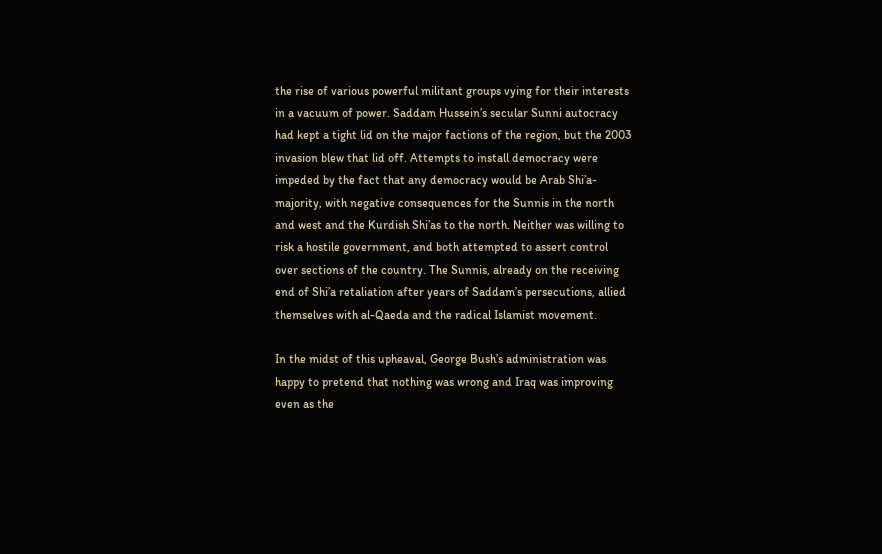the rise of various powerful militant groups vying for their interests in a vacuum of power. Saddam Hussein’s secular Sunni autocracy had kept a tight lid on the major factions of the region, but the 2003 invasion blew that lid off. Attempts to install democracy were impeded by the fact that any democracy would be Arab Shi’a-majority, with negative consequences for the Sunnis in the north and west and the Kurdish Shi’as to the north. Neither was willing to risk a hostile government, and both attempted to assert control over sections of the country. The Sunnis, already on the receiving end of Shi’a retaliation after years of Saddam’s persecutions, allied themselves with al-Qaeda and the radical Islamist movement.

In the midst of this upheaval, George Bush’s administration was happy to pretend that nothing was wrong and Iraq was improving even as the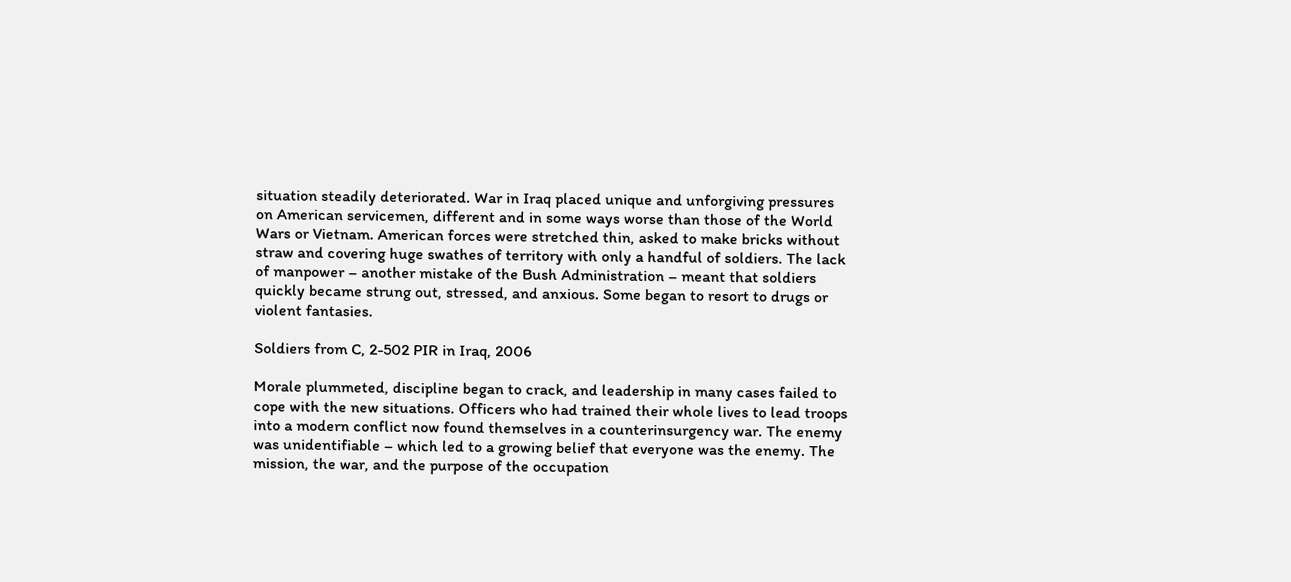situation steadily deteriorated. War in Iraq placed unique and unforgiving pressures on American servicemen, different and in some ways worse than those of the World Wars or Vietnam. American forces were stretched thin, asked to make bricks without straw and covering huge swathes of territory with only a handful of soldiers. The lack of manpower – another mistake of the Bush Administration – meant that soldiers quickly became strung out, stressed, and anxious. Some began to resort to drugs or violent fantasies.

Soldiers from C, 2-502 PIR in Iraq, 2006

Morale plummeted, discipline began to crack, and leadership in many cases failed to cope with the new situations. Officers who had trained their whole lives to lead troops into a modern conflict now found themselves in a counterinsurgency war. The enemy was unidentifiable – which led to a growing belief that everyone was the enemy. The mission, the war, and the purpose of the occupation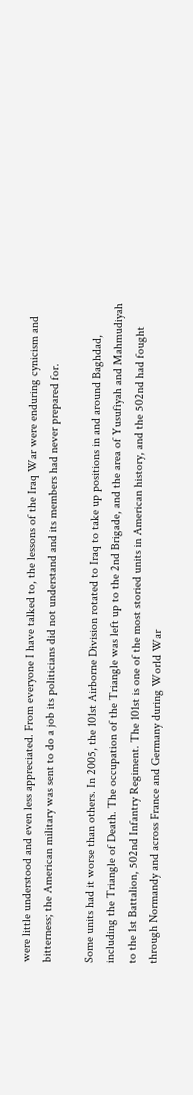were little understood and even less appreciated. From everyone I have talked to, the lessons of the Iraq War were enduring cynicism and bitterness; the American military was sent to do a job its politicians did not understand and its members had never prepared for.

Some units had it worse than others. In 2005, the 101st Airborne Division rotated to Iraq to take up positions in and around Baghdad, including the Triangle of Death. The occupation of the Triangle was left up to the 2nd Brigade, and the area of Yusufiyah and Mahmudiyah to the 1st Battalion, 502nd Infantry Regiment. The 101st is one of the most storied units in American history, and the 502nd had fought through Normandy and across France and Germany during World War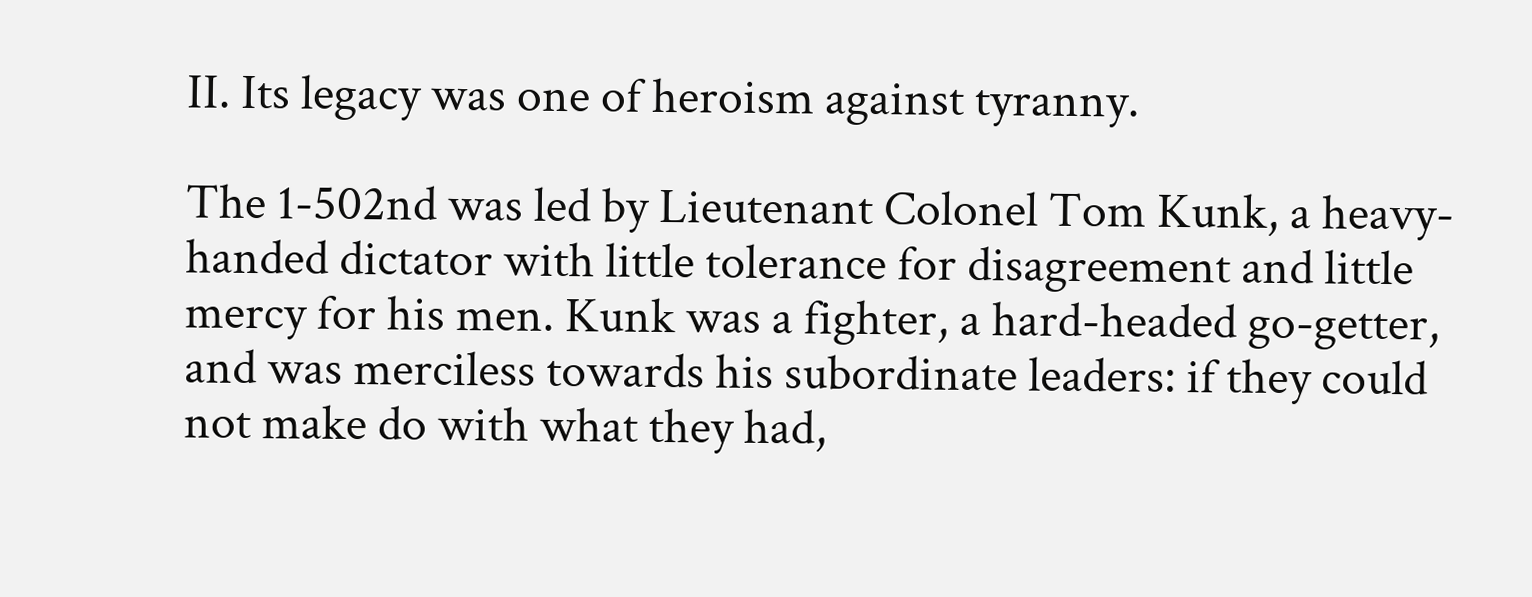II. Its legacy was one of heroism against tyranny.

The 1-502nd was led by Lieutenant Colonel Tom Kunk, a heavy-handed dictator with little tolerance for disagreement and little mercy for his men. Kunk was a fighter, a hard-headed go-getter, and was merciless towards his subordinate leaders: if they could not make do with what they had,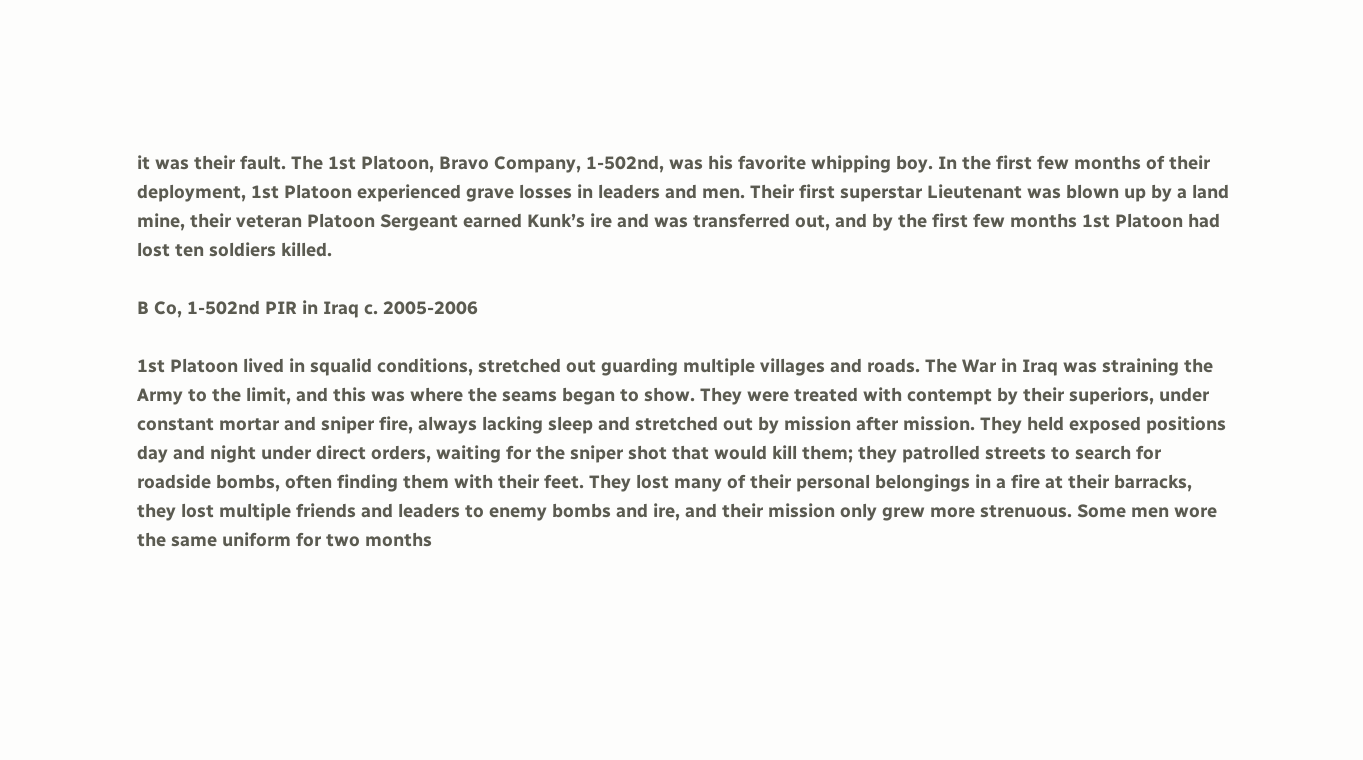it was their fault. The 1st Platoon, Bravo Company, 1-502nd, was his favorite whipping boy. In the first few months of their deployment, 1st Platoon experienced grave losses in leaders and men. Their first superstar Lieutenant was blown up by a land mine, their veteran Platoon Sergeant earned Kunk’s ire and was transferred out, and by the first few months 1st Platoon had lost ten soldiers killed.

B Co, 1-502nd PIR in Iraq c. 2005-2006

1st Platoon lived in squalid conditions, stretched out guarding multiple villages and roads. The War in Iraq was straining the Army to the limit, and this was where the seams began to show. They were treated with contempt by their superiors, under constant mortar and sniper fire, always lacking sleep and stretched out by mission after mission. They held exposed positions day and night under direct orders, waiting for the sniper shot that would kill them; they patrolled streets to search for roadside bombs, often finding them with their feet. They lost many of their personal belongings in a fire at their barracks, they lost multiple friends and leaders to enemy bombs and ire, and their mission only grew more strenuous. Some men wore the same uniform for two months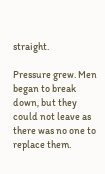straight.

Pressure grew. Men began to break down, but they could not leave as there was no one to replace them.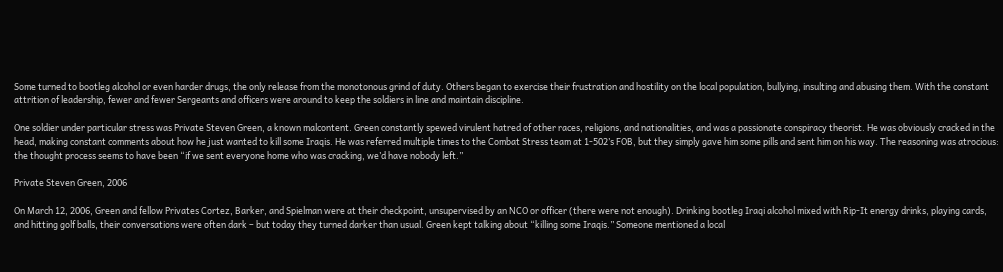Some turned to bootleg alcohol or even harder drugs, the only release from the monotonous grind of duty. Others began to exercise their frustration and hostility on the local population, bullying, insulting and abusing them. With the constant attrition of leadership, fewer and fewer Sergeants and officers were around to keep the soldiers in line and maintain discipline.

One soldier under particular stress was Private Steven Green, a known malcontent. Green constantly spewed virulent hatred of other races, religions, and nationalities, and was a passionate conspiracy theorist. He was obviously cracked in the head, making constant comments about how he just wanted to kill some Iraqis. He was referred multiple times to the Combat Stress team at 1-502’s FOB, but they simply gave him some pills and sent him on his way. The reasoning was atrocious: the thought process seems to have been “if we sent everyone home who was cracking, we’d have nobody left.”

Private Steven Green, 2006

On March 12, 2006, Green and fellow Privates Cortez, Barker, and Spielman were at their checkpoint, unsupervised by an NCO or officer (there were not enough). Drinking bootleg Iraqi alcohol mixed with Rip-It energy drinks, playing cards, and hitting golf balls, their conversations were often dark – but today they turned darker than usual. Green kept talking about “killing some Iraqis.” Someone mentioned a local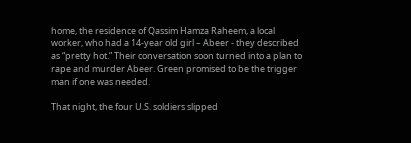home, the residence of Qassim Hamza Raheem, a local worker, who had a 14-year old girl – Abeer - they described as “pretty hot.” Their conversation soon turned into a plan to rape and murder Abeer. Green promised to be the trigger man if one was needed.

That night, the four U.S. soldiers slipped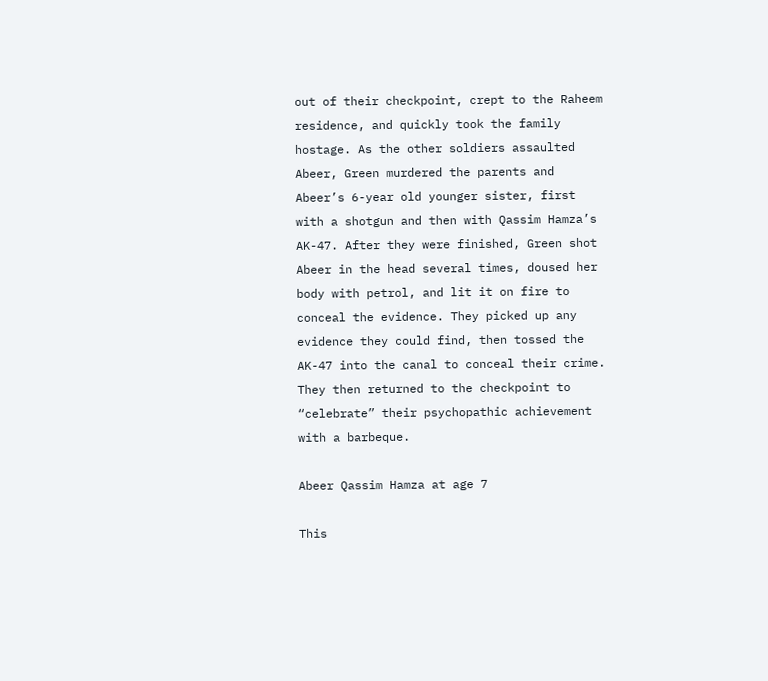out of their checkpoint, crept to the Raheem residence, and quickly took the family hostage. As the other soldiers assaulted Abeer, Green murdered the parents and Abeer’s 6-year old younger sister, first with a shotgun and then with Qassim Hamza’s AK-47. After they were finished, Green shot Abeer in the head several times, doused her body with petrol, and lit it on fire to conceal the evidence. They picked up any evidence they could find, then tossed the AK-47 into the canal to conceal their crime. They then returned to the checkpoint to “celebrate” their psychopathic achievement with a barbeque.

Abeer Qassim Hamza at age 7

This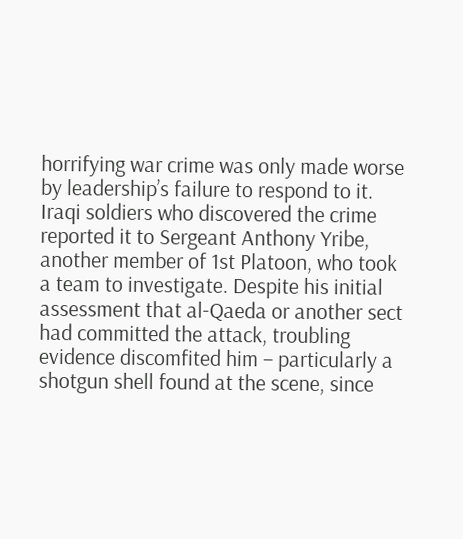horrifying war crime was only made worse by leadership’s failure to respond to it. Iraqi soldiers who discovered the crime reported it to Sergeant Anthony Yribe, another member of 1st Platoon, who took a team to investigate. Despite his initial assessment that al-Qaeda or another sect had committed the attack, troubling evidence discomfited him – particularly a shotgun shell found at the scene, since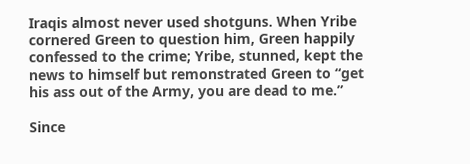Iraqis almost never used shotguns. When Yribe cornered Green to question him, Green happily confessed to the crime; Yribe, stunned, kept the news to himself but remonstrated Green to “get his ass out of the Army, you are dead to me.”

Since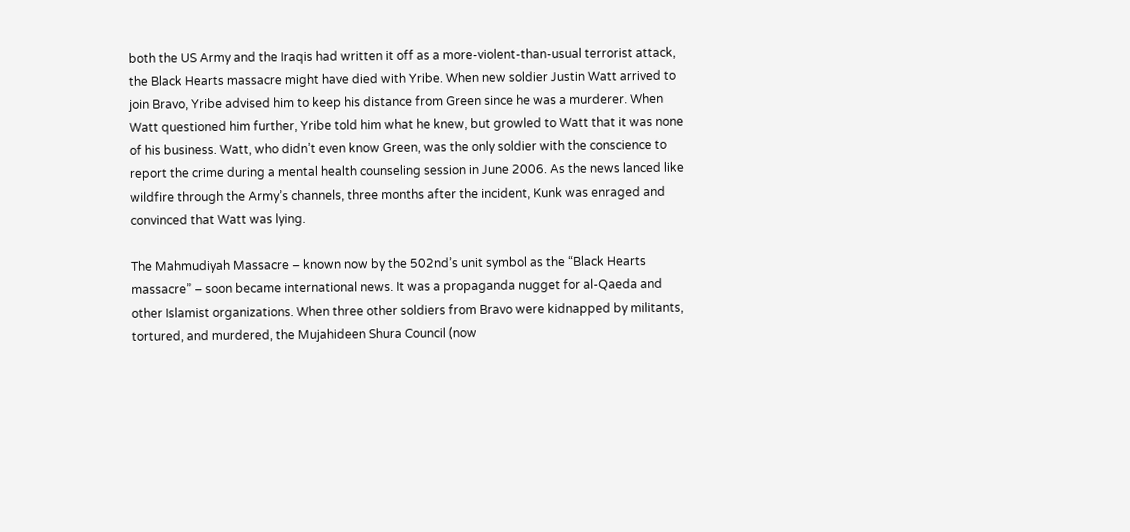both the US Army and the Iraqis had written it off as a more-violent-than-usual terrorist attack, the Black Hearts massacre might have died with Yribe. When new soldier Justin Watt arrived to join Bravo, Yribe advised him to keep his distance from Green since he was a murderer. When Watt questioned him further, Yribe told him what he knew, but growled to Watt that it was none of his business. Watt, who didn’t even know Green, was the only soldier with the conscience to report the crime during a mental health counseling session in June 2006. As the news lanced like wildfire through the Army’s channels, three months after the incident, Kunk was enraged and convinced that Watt was lying.

The Mahmudiyah Massacre – known now by the 502nd’s unit symbol as the “Black Hearts massacre” – soon became international news. It was a propaganda nugget for al-Qaeda and other Islamist organizations. When three other soldiers from Bravo were kidnapped by militants, tortured, and murdered, the Mujahideen Shura Council (now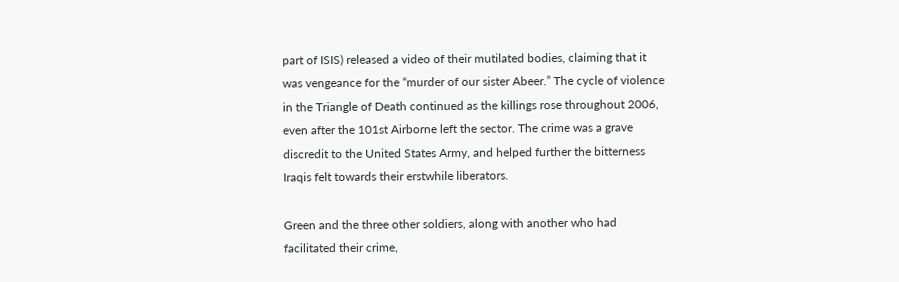part of ISIS) released a video of their mutilated bodies, claiming that it was vengeance for the “murder of our sister Abeer.” The cycle of violence in the Triangle of Death continued as the killings rose throughout 2006, even after the 101st Airborne left the sector. The crime was a grave discredit to the United States Army, and helped further the bitterness Iraqis felt towards their erstwhile liberators.

Green and the three other soldiers, along with another who had facilitated their crime,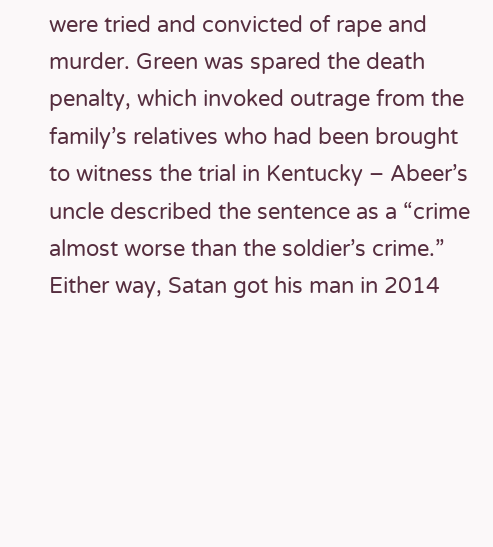were tried and convicted of rape and murder. Green was spared the death penalty, which invoked outrage from the family’s relatives who had been brought to witness the trial in Kentucky – Abeer’s uncle described the sentence as a “crime almost worse than the soldier’s crime.” Either way, Satan got his man in 2014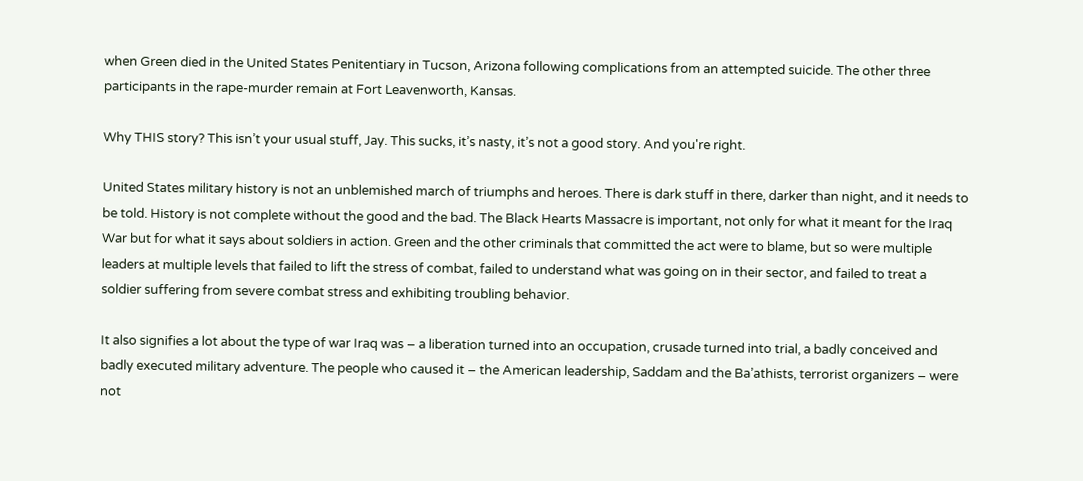when Green died in the United States Penitentiary in Tucson, Arizona following complications from an attempted suicide. The other three participants in the rape-murder remain at Fort Leavenworth, Kansas.

Why THIS story? This isn’t your usual stuff, Jay. This sucks, it’s nasty, it’s not a good story. And you're right.

United States military history is not an unblemished march of triumphs and heroes. There is dark stuff in there, darker than night, and it needs to be told. History is not complete without the good and the bad. The Black Hearts Massacre is important, not only for what it meant for the Iraq War but for what it says about soldiers in action. Green and the other criminals that committed the act were to blame, but so were multiple leaders at multiple levels that failed to lift the stress of combat, failed to understand what was going on in their sector, and failed to treat a soldier suffering from severe combat stress and exhibiting troubling behavior.

It also signifies a lot about the type of war Iraq was – a liberation turned into an occupation, crusade turned into trial, a badly conceived and badly executed military adventure. The people who caused it – the American leadership, Saddam and the Ba’athists, terrorist organizers – were not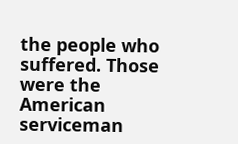the people who suffered. Those were the American serviceman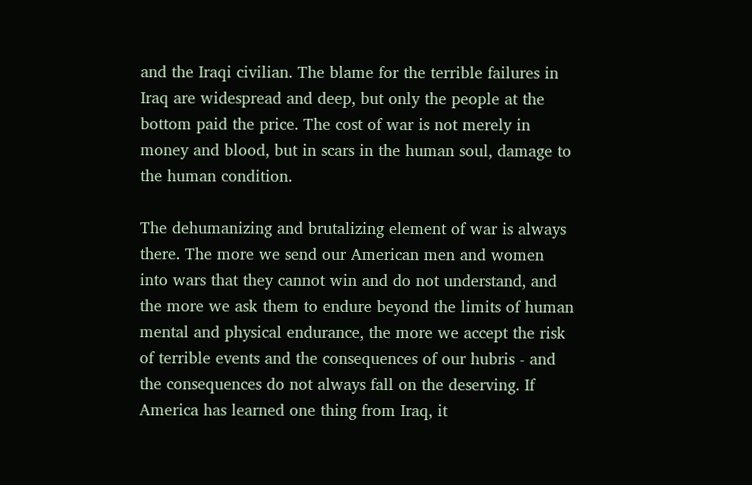and the Iraqi civilian. The blame for the terrible failures in Iraq are widespread and deep, but only the people at the bottom paid the price. The cost of war is not merely in money and blood, but in scars in the human soul, damage to the human condition.

The dehumanizing and brutalizing element of war is always there. The more we send our American men and women into wars that they cannot win and do not understand, and the more we ask them to endure beyond the limits of human mental and physical endurance, the more we accept the risk of terrible events and the consequences of our hubris - and the consequences do not always fall on the deserving. If America has learned one thing from Iraq, it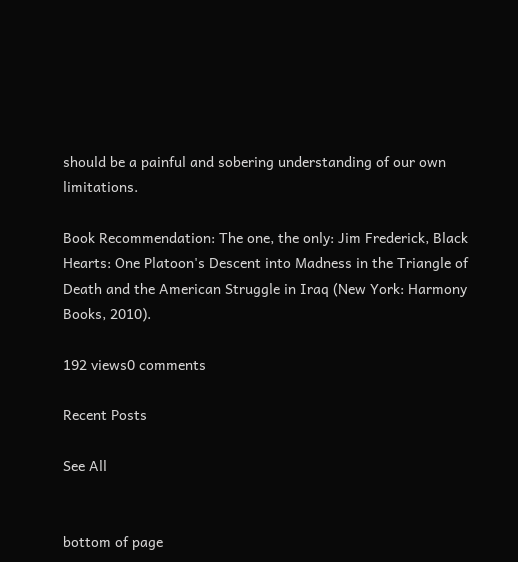should be a painful and sobering understanding of our own limitations.

Book Recommendation: The one, the only: Jim Frederick, Black Hearts: One Platoon's Descent into Madness in the Triangle of Death and the American Struggle in Iraq (New York: Harmony Books, 2010).

192 views0 comments

Recent Posts

See All


bottom of page